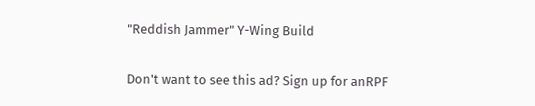"Reddish Jammer" Y-Wing Build

Don't want to see this ad? Sign up for anRPF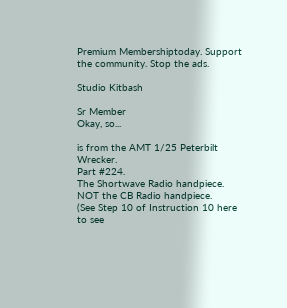Premium Membershiptoday. Support the community. Stop the ads.

Studio Kitbash

Sr Member
Okay, so...

is from the AMT 1/25 Peterbilt Wrecker.
Part #224.
The Shortwave Radio handpiece.
NOT the CB Radio handpiece.
(See Step 10 of Instruction 10 here to see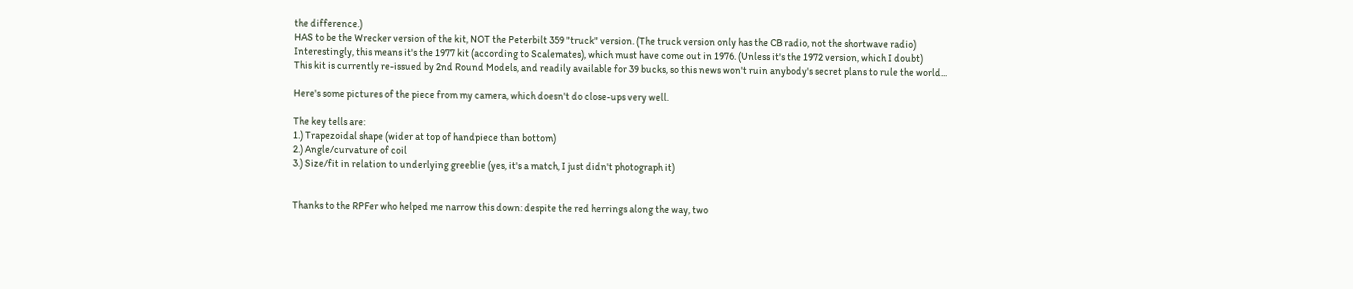the difference.)
HAS to be the Wrecker version of the kit, NOT the Peterbilt 359 "truck" version. (The truck version only has the CB radio, not the shortwave radio)
Interestingly, this means it's the 1977 kit (according to Scalemates), which must have come out in 1976. (Unless it's the 1972 version, which I doubt)
This kit is currently re-issued by 2nd Round Models, and readily available for 39 bucks, so this news won't ruin anybody's secret plans to rule the world...

Here's some pictures of the piece from my camera, which doesn't do close-ups very well.

The key tells are:
1.) Trapezoidal shape (wider at top of handpiece than bottom)
2.) Angle/curvature of coil
3.) Size/fit in relation to underlying greeblie (yes, it's a match, I just didn't photograph it)


Thanks to the RPFer who helped me narrow this down: despite the red herrings along the way, two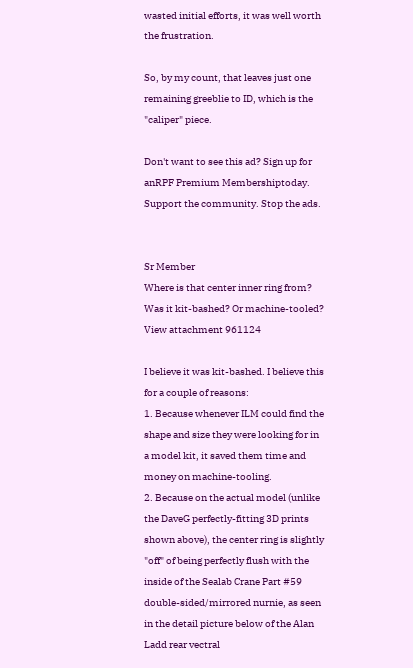wasted initial efforts, it was well worth the frustration.

So, by my count, that leaves just one remaining greeblie to ID, which is the "caliper" piece.

Don't want to see this ad? Sign up for anRPF Premium Membershiptoday. Support the community. Stop the ads.


Sr Member
Where is that center inner ring from? Was it kit-bashed? Or machine-tooled?
View attachment 961124

I believe it was kit-bashed. I believe this for a couple of reasons:
1. Because whenever ILM could find the shape and size they were looking for in a model kit, it saved them time and money on machine-tooling.
2. Because on the actual model (unlike the DaveG perfectly-fitting 3D prints shown above), the center ring is slightly "off" of being perfectly flush with the inside of the Sealab Crane Part #59 double-sided/mirrored nurnie, as seen in the detail picture below of the Alan Ladd rear vectral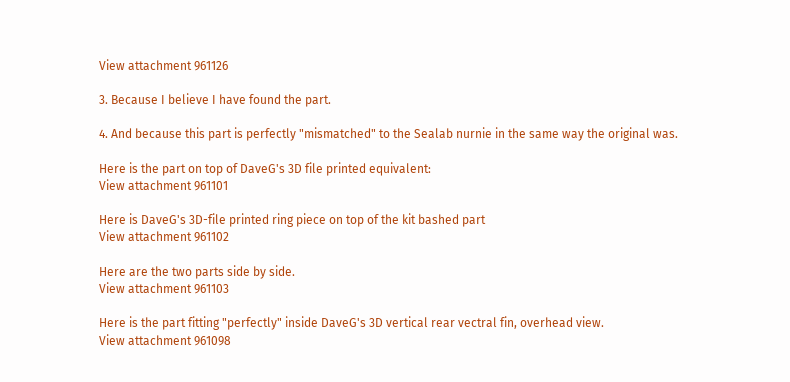View attachment 961126

3. Because I believe I have found the part.

4. And because this part is perfectly "mismatched" to the Sealab nurnie in the same way the original was.

Here is the part on top of DaveG's 3D file printed equivalent:
View attachment 961101

Here is DaveG's 3D-file printed ring piece on top of the kit bashed part
View attachment 961102

Here are the two parts side by side.
View attachment 961103

Here is the part fitting "perfectly" inside DaveG's 3D vertical rear vectral fin, overhead view.
View attachment 961098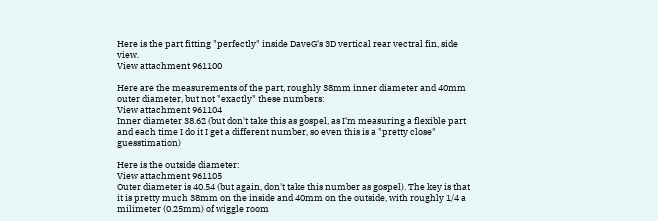Here is the part fitting "perfectly" inside DaveG's 3D vertical rear vectral fin, side view.
View attachment 961100

Here are the measurements of the part, roughly 38mm inner diameter and 40mm outer diameter, but not "exactly" these numbers:
View attachment 961104
Inner diameter 38.62 (but don't take this as gospel, as I'm measuring a flexible part and each time I do it I get a different number, so even this is a "pretty close" guesstimation)

Here is the outside diameter:
View attachment 961105
Outer diameter is 40.54 (but again, don't take this number as gospel). The key is that it is pretty much 38mm on the inside and 40mm on the outside, with roughly 1/4 a milimeter (0.25mm) of wiggle room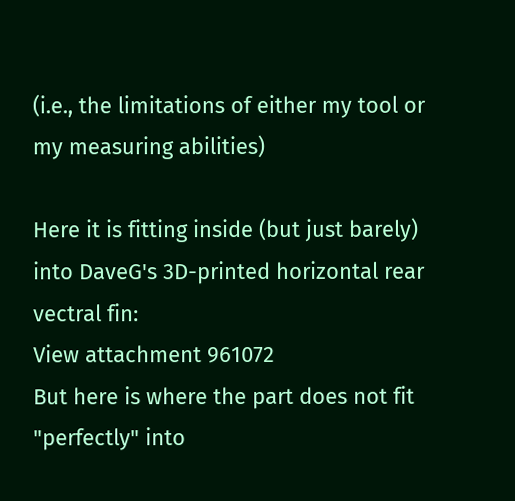(i.e., the limitations of either my tool or my measuring abilities)

Here it is fitting inside (but just barely) into DaveG's 3D-printed horizontal rear vectral fin:
View attachment 961072
But here is where the part does not fit "perfectly" into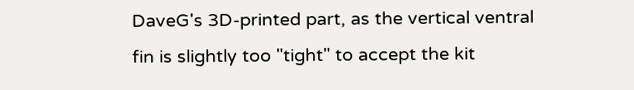DaveG's 3D-printed part, as the vertical ventral fin is slightly too "tight" to accept the kit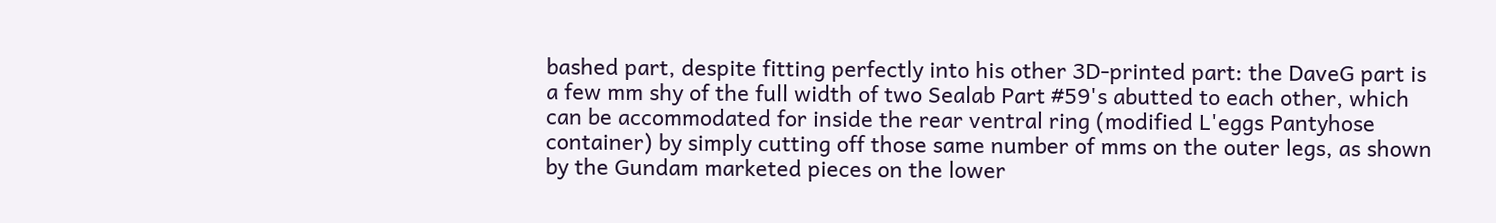bashed part, despite fitting perfectly into his other 3D-printed part: the DaveG part is a few mm shy of the full width of two Sealab Part #59's abutted to each other, which can be accommodated for inside the rear ventral ring (modified L'eggs Pantyhose container) by simply cutting off those same number of mms on the outer legs, as shown by the Gundam marketed pieces on the lower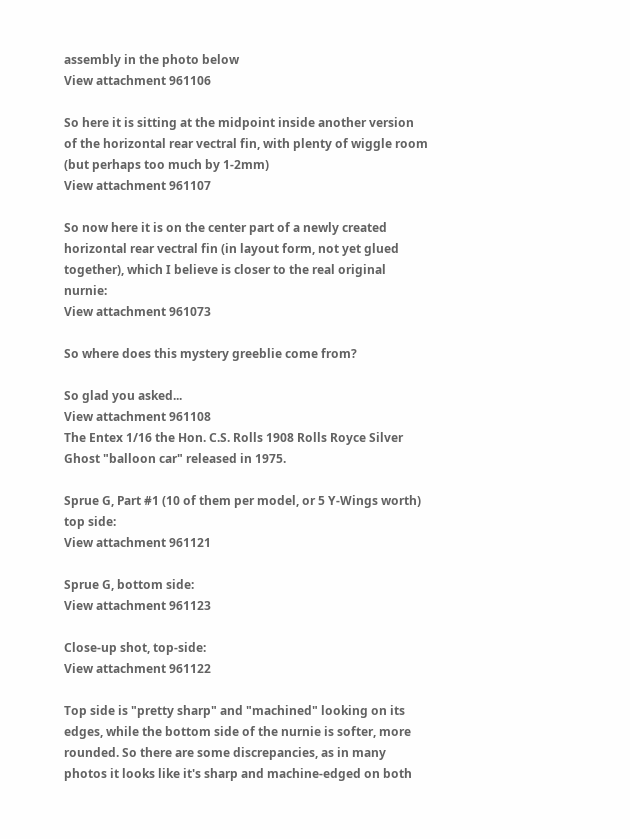assembly in the photo below
View attachment 961106

So here it is sitting at the midpoint inside another version of the horizontal rear vectral fin, with plenty of wiggle room (but perhaps too much by 1-2mm)
View attachment 961107

So now here it is on the center part of a newly created horizontal rear vectral fin (in layout form, not yet glued together), which I believe is closer to the real original nurnie:
View attachment 961073

So where does this mystery greeblie come from?

So glad you asked...
View attachment 961108
The Entex 1/16 the Hon. C.S. Rolls 1908 Rolls Royce Silver Ghost "balloon car" released in 1975.

Sprue G, Part #1 (10 of them per model, or 5 Y-Wings worth) top side:
View attachment 961121

Sprue G, bottom side:
View attachment 961123

Close-up shot, top-side:
View attachment 961122

Top side is "pretty sharp" and "machined" looking on its edges, while the bottom side of the nurnie is softer, more rounded. So there are some discrepancies, as in many photos it looks like it's sharp and machine-edged on both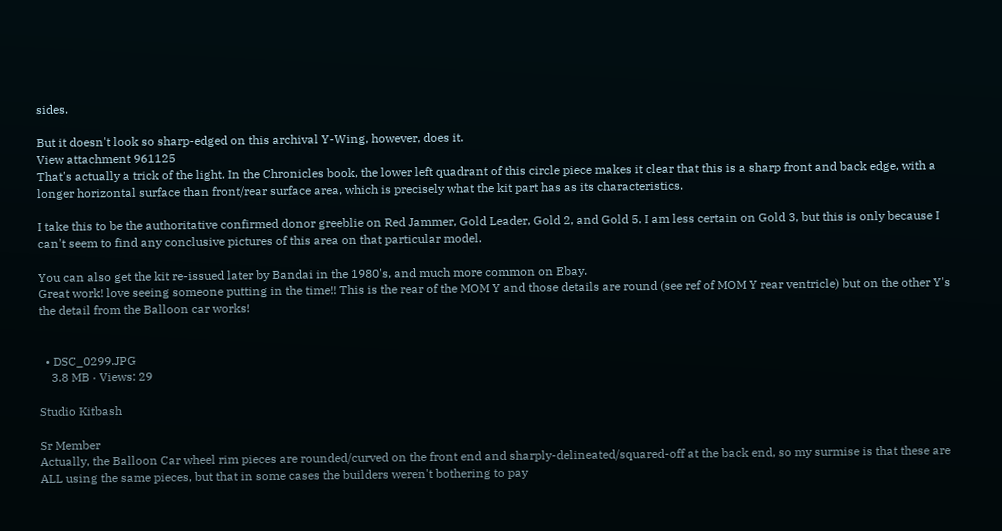sides.

But it doesn't look so sharp-edged on this archival Y-Wing, however, does it.
View attachment 961125
That's actually a trick of the light. In the Chronicles book, the lower left quadrant of this circle piece makes it clear that this is a sharp front and back edge, with a longer horizontal surface than front/rear surface area, which is precisely what the kit part has as its characteristics.

I take this to be the authoritative confirmed donor greeblie on Red Jammer, Gold Leader, Gold 2, and Gold 5. I am less certain on Gold 3, but this is only because I can't seem to find any conclusive pictures of this area on that particular model.

You can also get the kit re-issued later by Bandai in the 1980's, and much more common on Ebay.
Great work! love seeing someone putting in the time!! This is the rear of the MOM Y and those details are round (see ref of MOM Y rear ventricle) but on the other Y's the detail from the Balloon car works!


  • DSC_0299.JPG
    3.8 MB · Views: 29

Studio Kitbash

Sr Member
Actually, the Balloon Car wheel rim pieces are rounded/curved on the front end and sharply-delineated/squared-off at the back end, so my surmise is that these are ALL using the same pieces, but that in some cases the builders weren't bothering to pay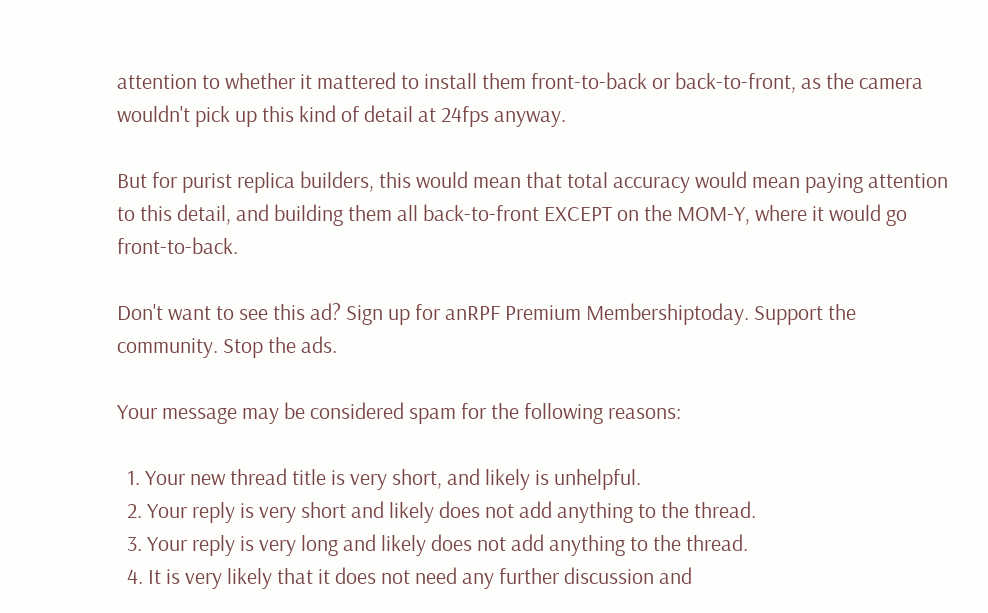attention to whether it mattered to install them front-to-back or back-to-front, as the camera wouldn't pick up this kind of detail at 24fps anyway.

But for purist replica builders, this would mean that total accuracy would mean paying attention to this detail, and building them all back-to-front EXCEPT on the MOM-Y, where it would go front-to-back.

Don't want to see this ad? Sign up for anRPF Premium Membershiptoday. Support the community. Stop the ads.

Your message may be considered spam for the following reasons:

  1. Your new thread title is very short, and likely is unhelpful.
  2. Your reply is very short and likely does not add anything to the thread.
  3. Your reply is very long and likely does not add anything to the thread.
  4. It is very likely that it does not need any further discussion and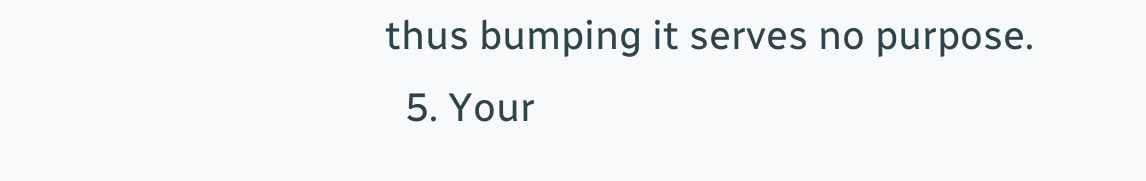thus bumping it serves no purpose.
  5. Your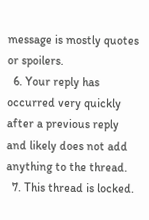message is mostly quotes or spoilers.
  6. Your reply has occurred very quickly after a previous reply and likely does not add anything to the thread.
  7. This thread is locked.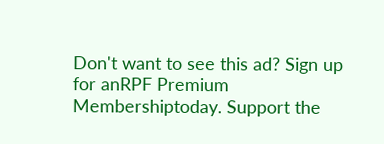Don't want to see this ad? Sign up for anRPF Premium Membershiptoday. Support the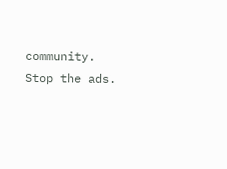community. Stop the ads.